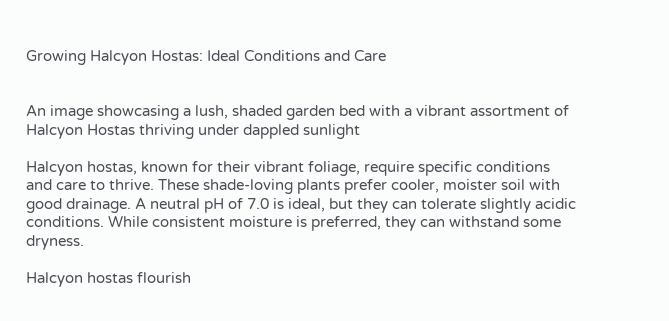Growing Halcyon Hostas: Ideal Conditions and Care


An image showcasing a lush, shaded garden bed with a vibrant assortment of Halcyon Hostas thriving under dappled sunlight

Halcyon hostas, known for their vibrant foliage, require specific conditions and care to thrive. These shade-loving plants prefer cooler, moister soil with good drainage. A neutral pH of 7.0 is ideal, but they can tolerate slightly acidic conditions. While consistent moisture is preferred, they can withstand some dryness.

Halcyon hostas flourish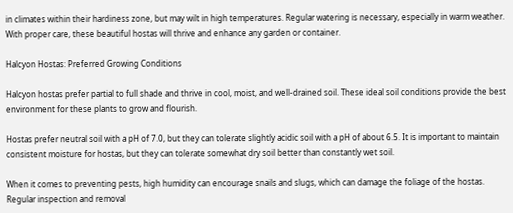in climates within their hardiness zone, but may wilt in high temperatures. Regular watering is necessary, especially in warm weather. With proper care, these beautiful hostas will thrive and enhance any garden or container.

Halcyon Hostas: Preferred Growing Conditions

Halcyon hostas prefer partial to full shade and thrive in cool, moist, and well-drained soil. These ideal soil conditions provide the best environment for these plants to grow and flourish.

Hostas prefer neutral soil with a pH of 7.0, but they can tolerate slightly acidic soil with a pH of about 6.5. It is important to maintain consistent moisture for hostas, but they can tolerate somewhat dry soil better than constantly wet soil.

When it comes to preventing pests, high humidity can encourage snails and slugs, which can damage the foliage of the hostas. Regular inspection and removal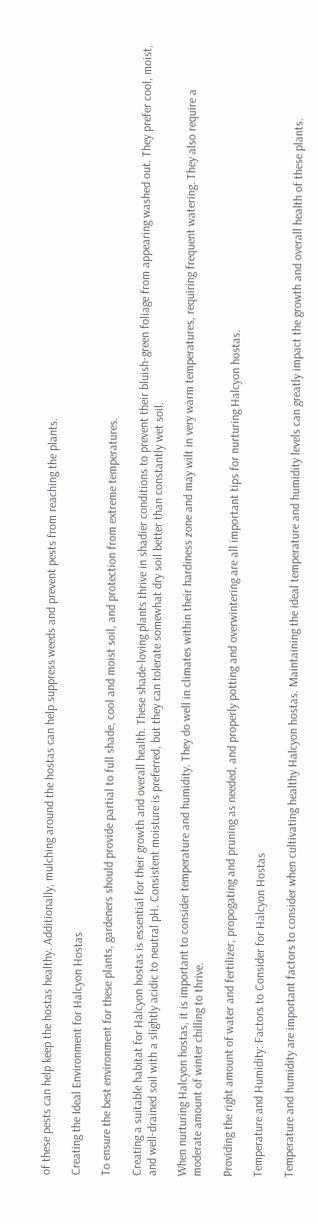of these pests can help keep the hostas healthy. Additionally, mulching around the hostas can help suppress weeds and prevent pests from reaching the plants.

Creating the Ideal Environment for Halcyon Hostas

To ensure the best environment for these plants, gardeners should provide partial to full shade, cool and moist soil, and protection from extreme temperatures.

Creating a suitable habitat for Halcyon hostas is essential for their growth and overall health. These shade-loving plants thrive in shadier conditions to prevent their bluish-green foliage from appearing washed out. They prefer cool, moist, and well-drained soil with a slightly acidic to neutral pH. Consistent moisture is preferred, but they can tolerate somewhat dry soil better than constantly wet soil.

When nurturing Halcyon hostas, it is important to consider temperature and humidity. They do well in climates within their hardiness zone and may wilt in very warm temperatures, requiring frequent watering. They also require a moderate amount of winter chilling to thrive.

Providing the right amount of water and fertilizer, propogating and pruning as needed, and properly potting and overwintering are all important tips for nurturing Halcyon hostas.

Temperature and Humidity: Factors to Consider for Halcyon Hostas

Temperature and humidity are important factors to consider when cultivating healthy Halcyon hostas. Maintaining the ideal temperature and humidity levels can greatly impact the growth and overall health of these plants.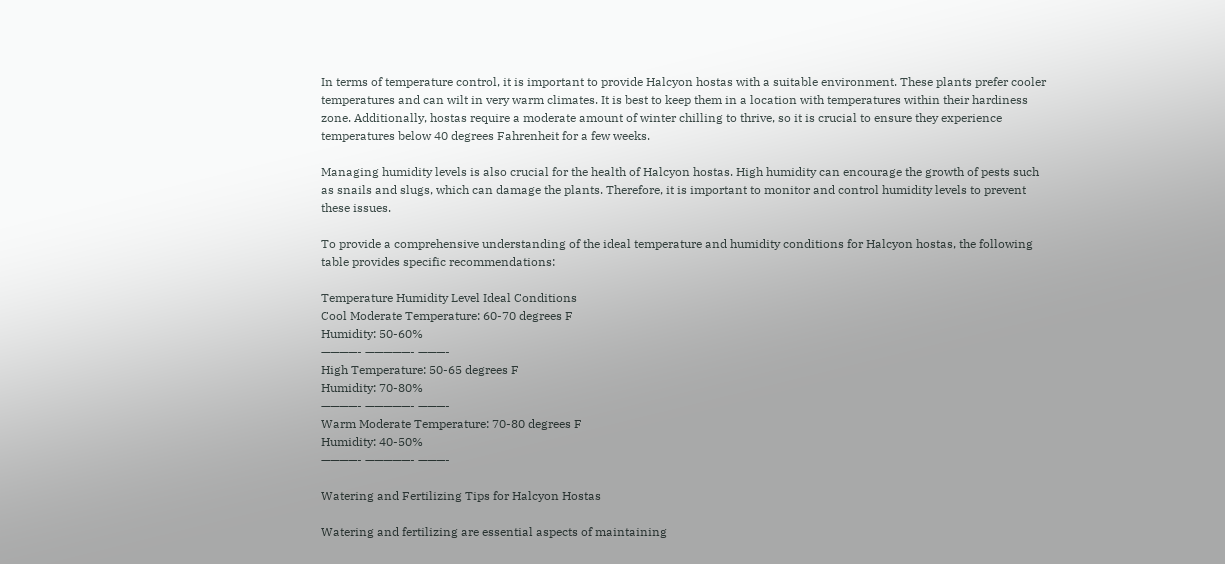In terms of temperature control, it is important to provide Halcyon hostas with a suitable environment. These plants prefer cooler temperatures and can wilt in very warm climates. It is best to keep them in a location with temperatures within their hardiness zone. Additionally, hostas require a moderate amount of winter chilling to thrive, so it is crucial to ensure they experience temperatures below 40 degrees Fahrenheit for a few weeks.

Managing humidity levels is also crucial for the health of Halcyon hostas. High humidity can encourage the growth of pests such as snails and slugs, which can damage the plants. Therefore, it is important to monitor and control humidity levels to prevent these issues.

To provide a comprehensive understanding of the ideal temperature and humidity conditions for Halcyon hostas, the following table provides specific recommendations:

Temperature Humidity Level Ideal Conditions
Cool Moderate Temperature: 60-70 degrees F
Humidity: 50-60%
————- —————- ———-
High Temperature: 50-65 degrees F
Humidity: 70-80%
————- —————- ———-
Warm Moderate Temperature: 70-80 degrees F
Humidity: 40-50%
————- —————- ———-

Watering and Fertilizing Tips for Halcyon Hostas

Watering and fertilizing are essential aspects of maintaining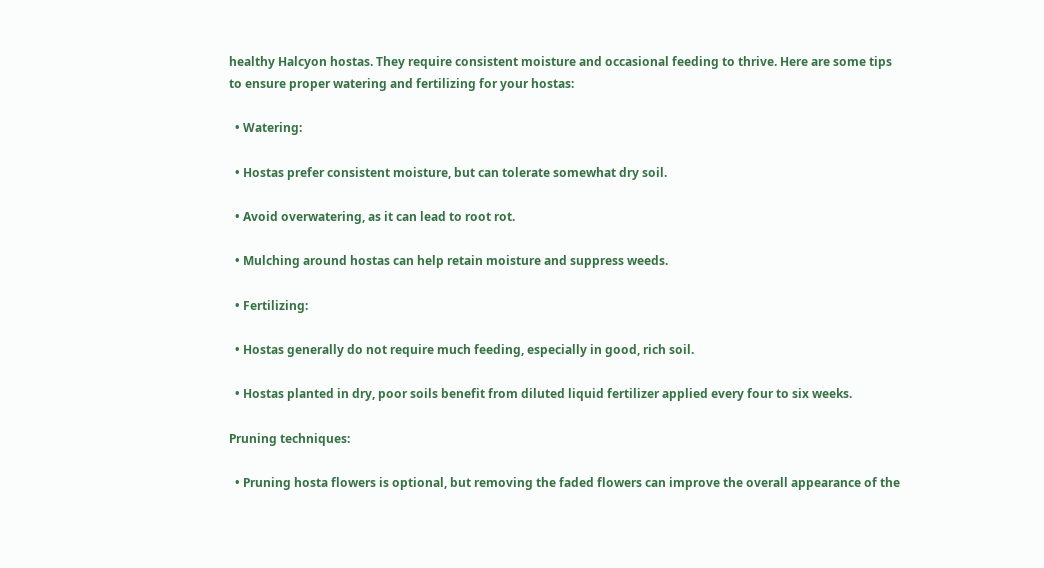healthy Halcyon hostas. They require consistent moisture and occasional feeding to thrive. Here are some tips to ensure proper watering and fertilizing for your hostas:

  • Watering:

  • Hostas prefer consistent moisture, but can tolerate somewhat dry soil.

  • Avoid overwatering, as it can lead to root rot.

  • Mulching around hostas can help retain moisture and suppress weeds.

  • Fertilizing:

  • Hostas generally do not require much feeding, especially in good, rich soil.

  • Hostas planted in dry, poor soils benefit from diluted liquid fertilizer applied every four to six weeks.

Pruning techniques:

  • Pruning hosta flowers is optional, but removing the faded flowers can improve the overall appearance of the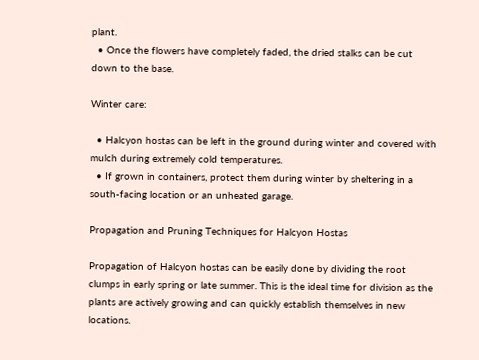plant.
  • Once the flowers have completely faded, the dried stalks can be cut down to the base.

Winter care:

  • Halcyon hostas can be left in the ground during winter and covered with mulch during extremely cold temperatures.
  • If grown in containers, protect them during winter by sheltering in a south-facing location or an unheated garage.

Propagation and Pruning Techniques for Halcyon Hostas

Propagation of Halcyon hostas can be easily done by dividing the root clumps in early spring or late summer. This is the ideal time for division as the plants are actively growing and can quickly establish themselves in new locations.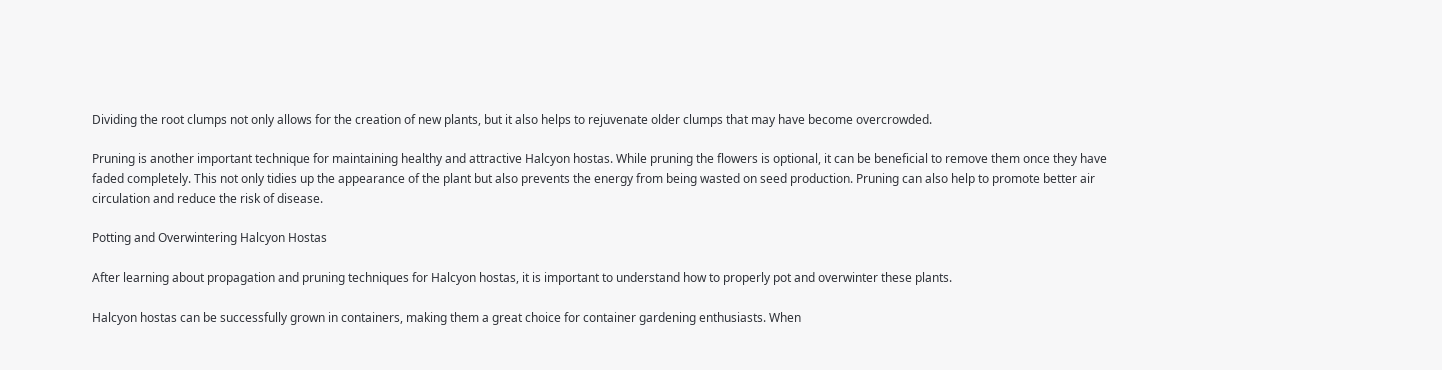Dividing the root clumps not only allows for the creation of new plants, but it also helps to rejuvenate older clumps that may have become overcrowded.

Pruning is another important technique for maintaining healthy and attractive Halcyon hostas. While pruning the flowers is optional, it can be beneficial to remove them once they have faded completely. This not only tidies up the appearance of the plant but also prevents the energy from being wasted on seed production. Pruning can also help to promote better air circulation and reduce the risk of disease.

Potting and Overwintering Halcyon Hostas

After learning about propagation and pruning techniques for Halcyon hostas, it is important to understand how to properly pot and overwinter these plants.

Halcyon hostas can be successfully grown in containers, making them a great choice for container gardening enthusiasts. When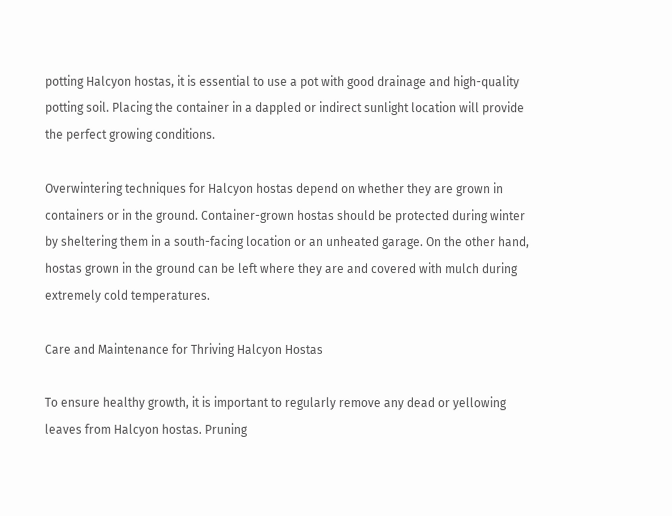potting Halcyon hostas, it is essential to use a pot with good drainage and high-quality potting soil. Placing the container in a dappled or indirect sunlight location will provide the perfect growing conditions.

Overwintering techniques for Halcyon hostas depend on whether they are grown in containers or in the ground. Container-grown hostas should be protected during winter by sheltering them in a south-facing location or an unheated garage. On the other hand, hostas grown in the ground can be left where they are and covered with mulch during extremely cold temperatures.

Care and Maintenance for Thriving Halcyon Hostas

To ensure healthy growth, it is important to regularly remove any dead or yellowing leaves from Halcyon hostas. Pruning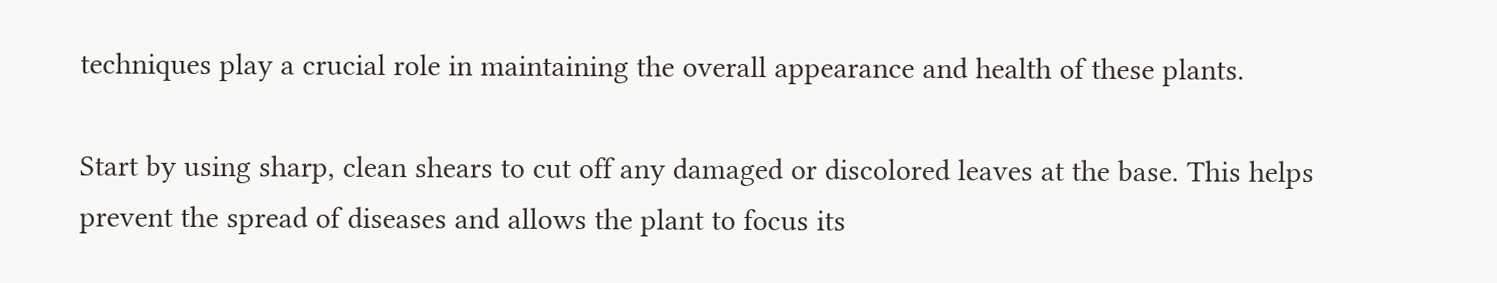techniques play a crucial role in maintaining the overall appearance and health of these plants.

Start by using sharp, clean shears to cut off any damaged or discolored leaves at the base. This helps prevent the spread of diseases and allows the plant to focus its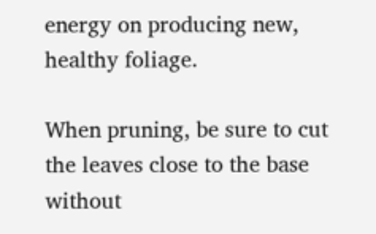energy on producing new, healthy foliage.

When pruning, be sure to cut the leaves close to the base without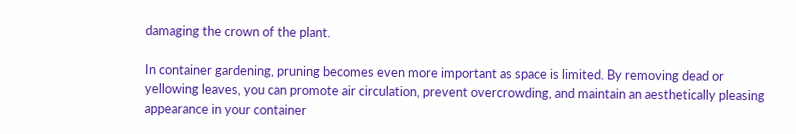damaging the crown of the plant.

In container gardening, pruning becomes even more important as space is limited. By removing dead or yellowing leaves, you can promote air circulation, prevent overcrowding, and maintain an aesthetically pleasing appearance in your container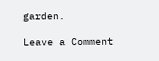garden.

Leave a Comment